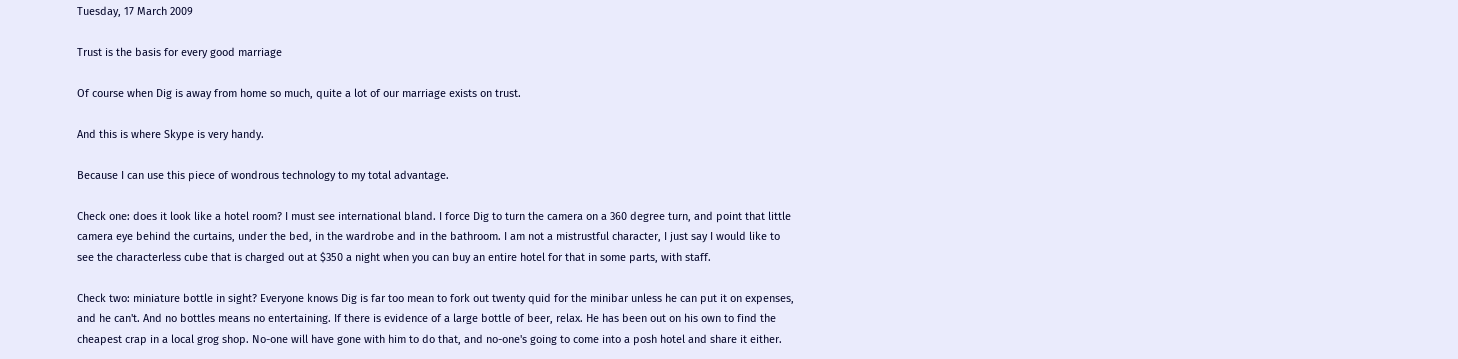Tuesday, 17 March 2009

Trust is the basis for every good marriage

Of course when Dig is away from home so much, quite a lot of our marriage exists on trust.

And this is where Skype is very handy.

Because I can use this piece of wondrous technology to my total advantage.

Check one: does it look like a hotel room? I must see international bland. I force Dig to turn the camera on a 360 degree turn, and point that little camera eye behind the curtains, under the bed, in the wardrobe and in the bathroom. I am not a mistrustful character, I just say I would like to see the characterless cube that is charged out at $350 a night when you can buy an entire hotel for that in some parts, with staff.

Check two: miniature bottle in sight? Everyone knows Dig is far too mean to fork out twenty quid for the minibar unless he can put it on expenses, and he can't. And no bottles means no entertaining. If there is evidence of a large bottle of beer, relax. He has been out on his own to find the cheapest crap in a local grog shop. No-one will have gone with him to do that, and no-one's going to come into a posh hotel and share it either.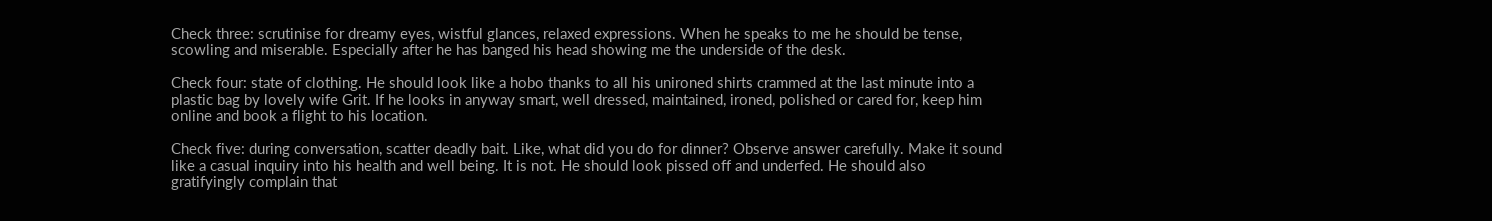Check three: scrutinise for dreamy eyes, wistful glances, relaxed expressions. When he speaks to me he should be tense, scowling and miserable. Especially after he has banged his head showing me the underside of the desk.

Check four: state of clothing. He should look like a hobo thanks to all his unironed shirts crammed at the last minute into a plastic bag by lovely wife Grit. If he looks in anyway smart, well dressed, maintained, ironed, polished or cared for, keep him online and book a flight to his location.

Check five: during conversation, scatter deadly bait. Like, what did you do for dinner? Observe answer carefully. Make it sound like a casual inquiry into his health and well being. It is not. He should look pissed off and underfed. He should also gratifyingly complain that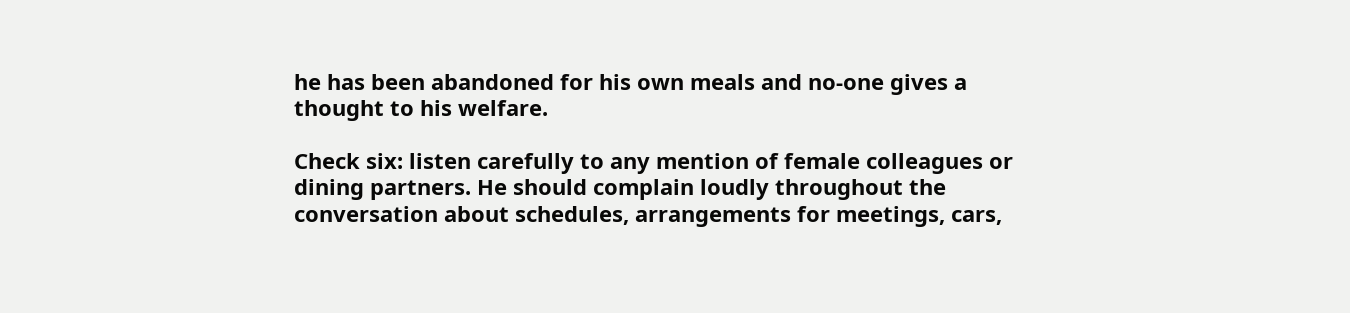he has been abandoned for his own meals and no-one gives a thought to his welfare.

Check six: listen carefully to any mention of female colleagues or dining partners. He should complain loudly throughout the conversation about schedules, arrangements for meetings, cars,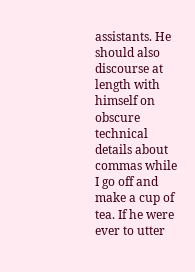assistants. He should also discourse at length with himself on obscure technical details about commas while I go off and make a cup of tea. If he were ever to utter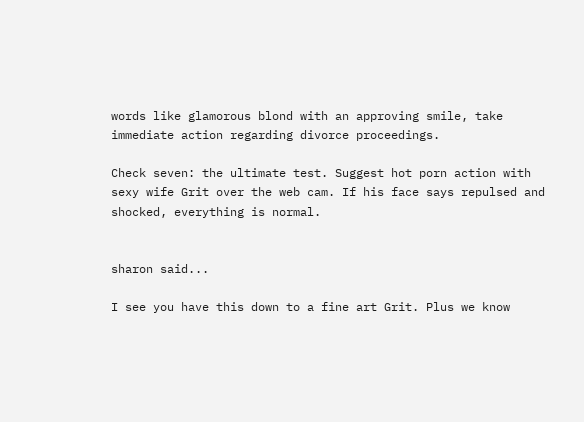words like glamorous blond with an approving smile, take immediate action regarding divorce proceedings.

Check seven: the ultimate test. Suggest hot porn action with sexy wife Grit over the web cam. If his face says repulsed and shocked, everything is normal.


sharon said...

I see you have this down to a fine art Grit. Plus we know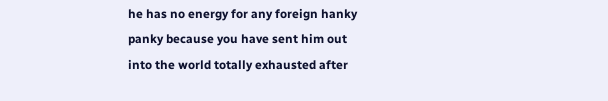he has no energy for any foreign hanky panky because you have sent him out into the world totally exhausted after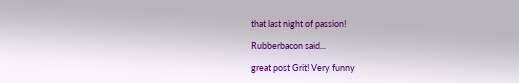that last night of passion!

Rubberbacon said...

great post Grit! Very funny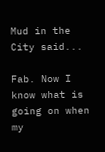Mud in the City said...

Fab. Now I know what is going on when my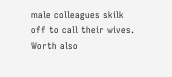male colleagues skilk off to call their wives. Worth also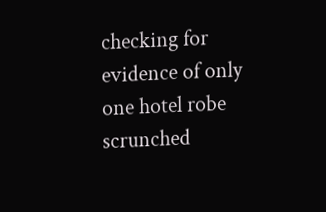checking for evidence of only one hotel robe scrunched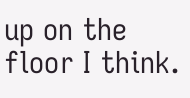up on the floor I think.